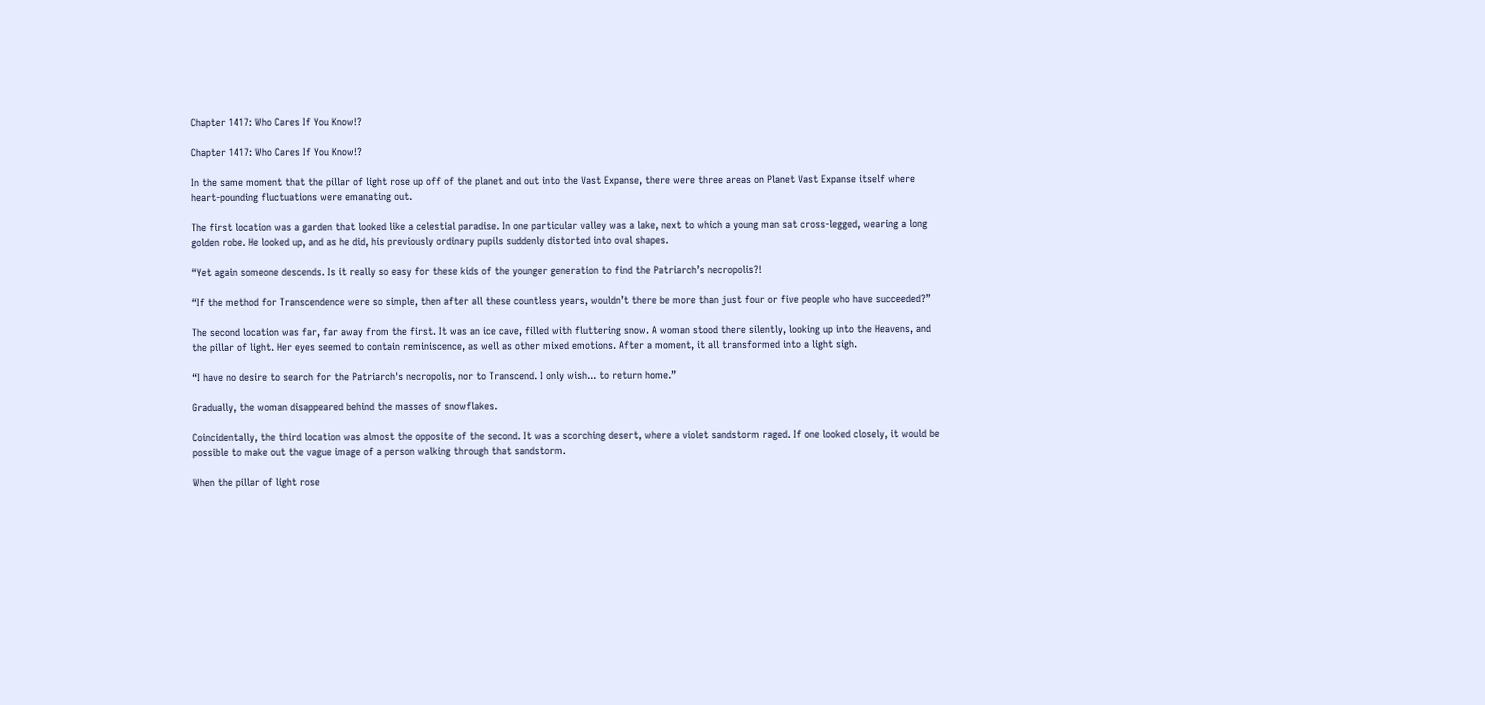Chapter 1417: Who Cares If You Know!?

Chapter 1417: Who Cares If You Know!?

In the same moment that the pillar of light rose up off of the planet and out into the Vast Expanse, there were three areas on Planet Vast Expanse itself where heart-pounding fluctuations were emanating out.

The first location was a garden that looked like a celestial paradise. In one particular valley was a lake, next to which a young man sat cross-legged, wearing a long golden robe. He looked up, and as he did, his previously ordinary pupils suddenly distorted into oval shapes.

“Yet again someone descends. Is it really so easy for these kids of the younger generation to find the Patriarch’s necropolis?!

“If the method for Transcendence were so simple, then after all these countless years, wouldn’t there be more than just four or five people who have succeeded?”

The second location was far, far away from the first. It was an ice cave, filled with fluttering snow. A woman stood there silently, looking up into the Heavens, and the pillar of light. Her eyes seemed to contain reminiscence, as well as other mixed emotions. After a moment, it all transformed into a light sigh.

“I have no desire to search for the Patriarch's necropolis, nor to Transcend. I only wish... to return home.”

Gradually, the woman disappeared behind the masses of snowflakes.

Coincidentally, the third location was almost the opposite of the second. It was a scorching desert, where a violet sandstorm raged. If one looked closely, it would be possible to make out the vague image of a person walking through that sandstorm.

When the pillar of light rose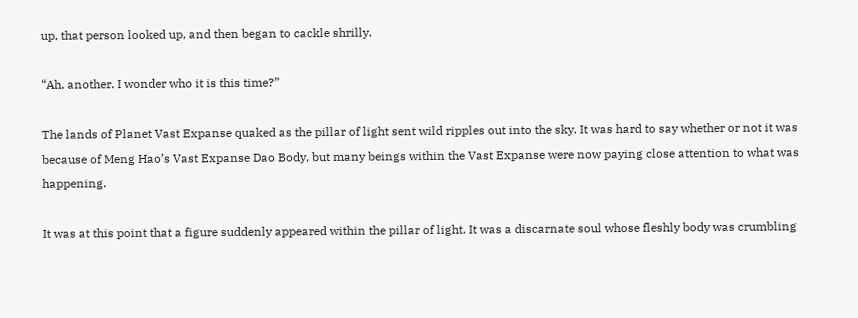up, that person looked up, and then began to cackle shrilly.

“Ah, another. I wonder who it is this time?”

The lands of Planet Vast Expanse quaked as the pillar of light sent wild ripples out into the sky. It was hard to say whether or not it was because of Meng Hao’s Vast Expanse Dao Body, but many beings within the Vast Expanse were now paying close attention to what was happening.

It was at this point that a figure suddenly appeared within the pillar of light. It was a discarnate soul whose fleshly body was crumbling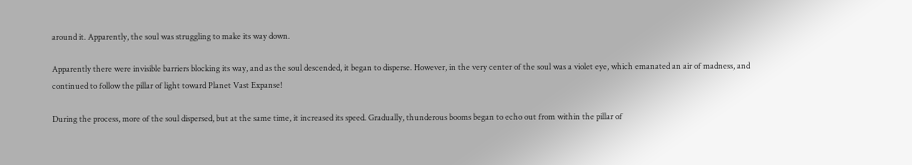around it. Apparently, the soul was struggling to make its way down.

Apparently there were invisible barriers blocking its way, and as the soul descended, it began to disperse. However, in the very center of the soul was a violet eye, which emanated an air of madness, and continued to follow the pillar of light toward Planet Vast Expanse!

During the process, more of the soul dispersed, but at the same time, it increased its speed. Gradually, thunderous booms began to echo out from within the pillar of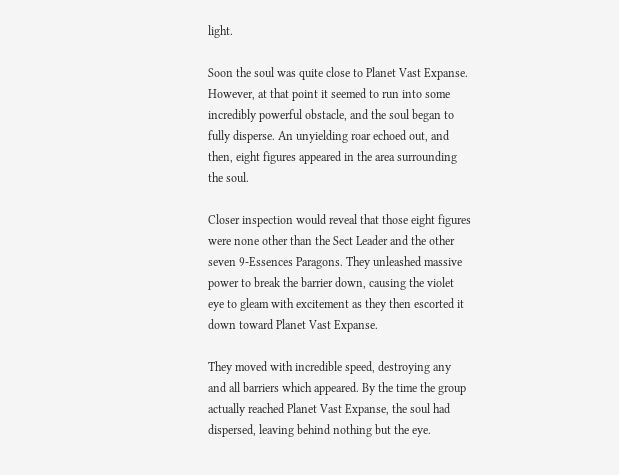light.

Soon the soul was quite close to Planet Vast Expanse. However, at that point it seemed to run into some incredibly powerful obstacle, and the soul began to fully disperse. An unyielding roar echoed out, and then, eight figures appeared in the area surrounding the soul.

Closer inspection would reveal that those eight figures were none other than the Sect Leader and the other seven 9-Essences Paragons. They unleashed massive power to break the barrier down, causing the violet eye to gleam with excitement as they then escorted it down toward Planet Vast Expanse.

They moved with incredible speed, destroying any and all barriers which appeared. By the time the group actually reached Planet Vast Expanse, the soul had dispersed, leaving behind nothing but the eye.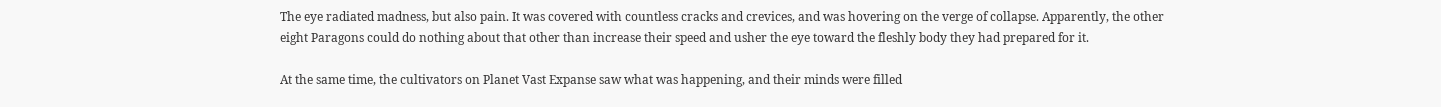The eye radiated madness, but also pain. It was covered with countless cracks and crevices, and was hovering on the verge of collapse. Apparently, the other eight Paragons could do nothing about that other than increase their speed and usher the eye toward the fleshly body they had prepared for it.

At the same time, the cultivators on Planet Vast Expanse saw what was happening, and their minds were filled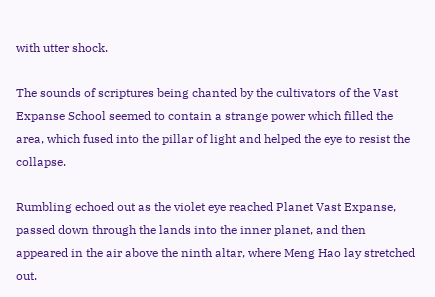with utter shock.

The sounds of scriptures being chanted by the cultivators of the Vast Expanse School seemed to contain a strange power which filled the area, which fused into the pillar of light and helped the eye to resist the collapse.

Rumbling echoed out as the violet eye reached Planet Vast Expanse, passed down through the lands into the inner planet, and then appeared in the air above the ninth altar, where Meng Hao lay stretched out.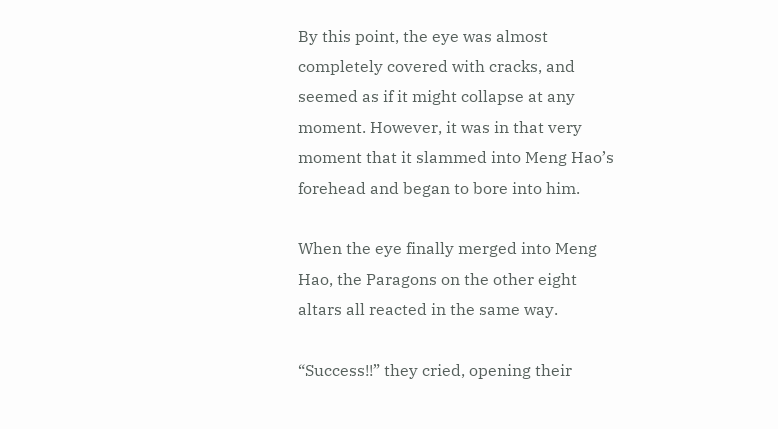By this point, the eye was almost completely covered with cracks, and seemed as if it might collapse at any moment. However, it was in that very moment that it slammed into Meng Hao’s forehead and began to bore into him.

When the eye finally merged into Meng Hao, the Paragons on the other eight altars all reacted in the same way.

“Success!!” they cried, opening their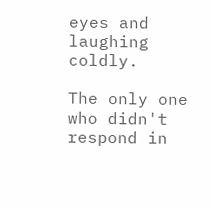eyes and laughing coldly.

The only one who didn't respond in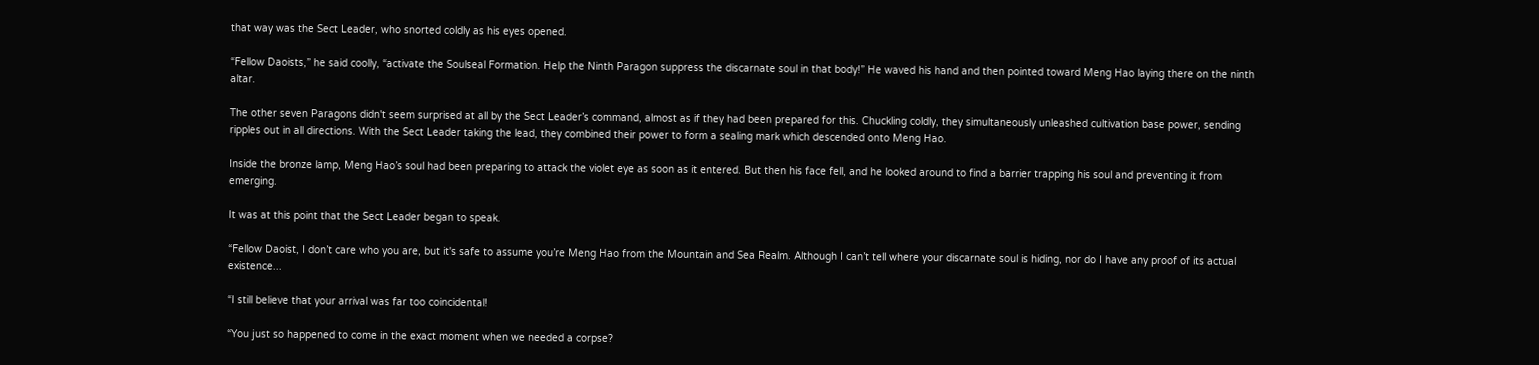that way was the Sect Leader, who snorted coldly as his eyes opened.

“Fellow Daoists,” he said coolly, “activate the Soulseal Formation. Help the Ninth Paragon suppress the discarnate soul in that body!” He waved his hand and then pointed toward Meng Hao laying there on the ninth altar.

The other seven Paragons didn't seem surprised at all by the Sect Leader’s command, almost as if they had been prepared for this. Chuckling coldly, they simultaneously unleashed cultivation base power, sending ripples out in all directions. With the Sect Leader taking the lead, they combined their power to form a sealing mark which descended onto Meng Hao.

Inside the bronze lamp, Meng Hao’s soul had been preparing to attack the violet eye as soon as it entered. But then his face fell, and he looked around to find a barrier trapping his soul and preventing it from emerging.

It was at this point that the Sect Leader began to speak.

“Fellow Daoist, I don’t care who you are, but it's safe to assume you’re Meng Hao from the Mountain and Sea Realm. Although I can’t tell where your discarnate soul is hiding, nor do I have any proof of its actual existence...

“I still believe that your arrival was far too coincidental!

“You just so happened to come in the exact moment when we needed a corpse?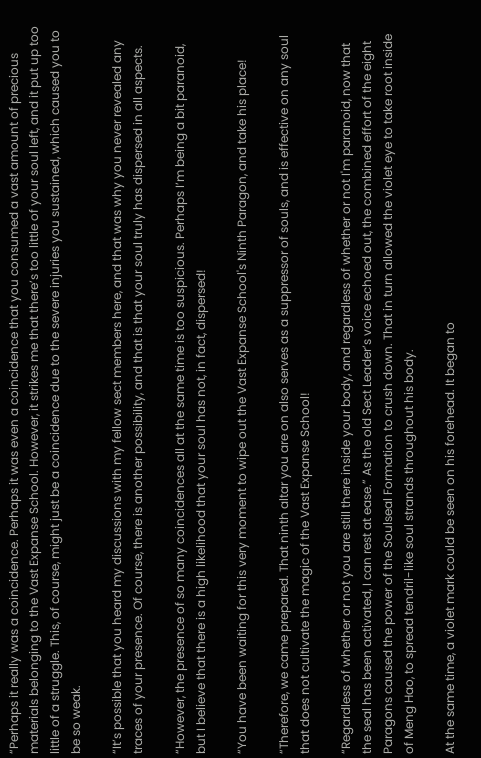“Perhaps it really was a coincidence. Perhaps it was even a coincidence that you consumed a vast amount of precious materials belonging to the Vast Expanse School. However, it strikes me that there’s too little of your soul left, and it put up too little of a struggle. This, of course, might just be a coincidence due to the severe injuries you sustained, which caused you to be so weak.

“It’s possible that you heard my discussions with my fellow sect members here, and that was why you never revealed any traces of your presence. Of course, there is another possibility, and that is that your soul truly has dispersed in all aspects.

“However, the presence of so many coincidences all at the same time is too suspicious. Perhaps I’m being a bit paranoid, but I believe that there is a high likelihood that your soul has not, in fact, dispersed!

“You have been waiting for this very moment to wipe out the Vast Expanse School's Ninth Paragon, and take his place!

“Therefore, we came prepared. That ninth altar you are on also serves as a suppressor of souls, and is effective on any soul that does not cultivate the magic of the Vast Expanse School!

“Regardless of whether or not you are still there inside your body, and regardless of whether or not I'm paranoid, now that the seal has been activated, I can rest at ease.” As the old Sect Leader’s voice echoed out, the combined effort of the eight Paragons caused the power of the Soulseal Formation to crush down. That in turn allowed the violet eye to take root inside of Meng Hao, to spread tendril-like soul strands throughout his body.

At the same time, a violet mark could be seen on his forehead. It began to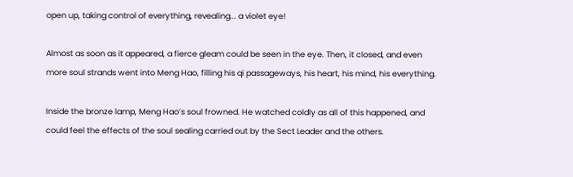open up, taking control of everything, revealing... a violet eye!

Almost as soon as it appeared, a fierce gleam could be seen in the eye. Then, it closed, and even more soul strands went into Meng Hao, filling his qi passageways, his heart, his mind, his everything.

Inside the bronze lamp, Meng Hao’s soul frowned. He watched coldly as all of this happened, and could feel the effects of the soul sealing carried out by the Sect Leader and the others.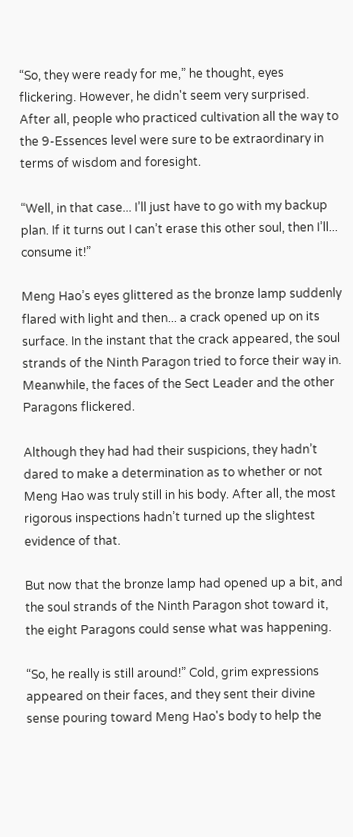“So, they were ready for me,” he thought, eyes flickering. However, he didn't seem very surprised. After all, people who practiced cultivation all the way to the 9-Essences level were sure to be extraordinary in terms of wisdom and foresight.

“Well, in that case... I’ll just have to go with my backup plan. If it turns out I can’t erase this other soul, then I’ll... consume it!”

Meng Hao’s eyes glittered as the bronze lamp suddenly flared with light and then... a crack opened up on its surface. In the instant that the crack appeared, the soul strands of the Ninth Paragon tried to force their way in. Meanwhile, the faces of the Sect Leader and the other Paragons flickered.

Although they had had their suspicions, they hadn’t dared to make a determination as to whether or not Meng Hao was truly still in his body. After all, the most rigorous inspections hadn’t turned up the slightest evidence of that.

But now that the bronze lamp had opened up a bit, and the soul strands of the Ninth Paragon shot toward it, the eight Paragons could sense what was happening.

“So, he really is still around!” Cold, grim expressions appeared on their faces, and they sent their divine sense pouring toward Meng Hao's body to help the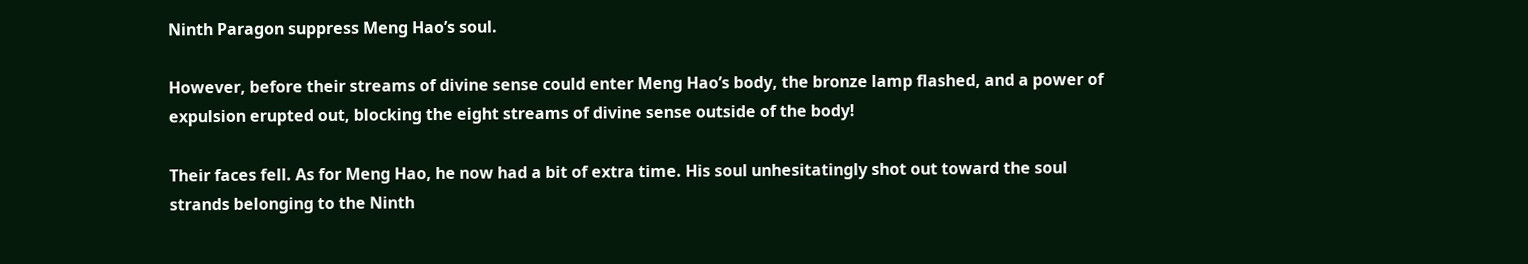Ninth Paragon suppress Meng Hao’s soul.

However, before their streams of divine sense could enter Meng Hao’s body, the bronze lamp flashed, and a power of expulsion erupted out, blocking the eight streams of divine sense outside of the body!

Their faces fell. As for Meng Hao, he now had a bit of extra time. His soul unhesitatingly shot out toward the soul strands belonging to the Ninth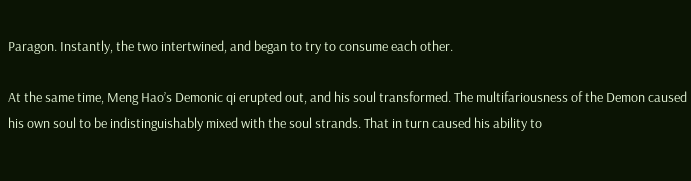Paragon. Instantly, the two intertwined, and began to try to consume each other.

At the same time, Meng Hao’s Demonic qi erupted out, and his soul transformed. The multifariousness of the Demon caused his own soul to be indistinguishably mixed with the soul strands. That in turn caused his ability to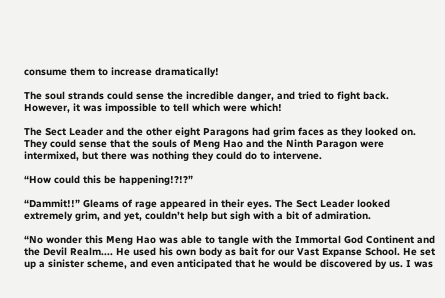consume them to increase dramatically!

The soul strands could sense the incredible danger, and tried to fight back. However, it was impossible to tell which were which!

The Sect Leader and the other eight Paragons had grim faces as they looked on. They could sense that the souls of Meng Hao and the Ninth Paragon were intermixed, but there was nothing they could do to intervene.

“How could this be happening!?!?”

“Dammit!!” Gleams of rage appeared in their eyes. The Sect Leader looked extremely grim, and yet, couldn’t help but sigh with a bit of admiration.

“No wonder this Meng Hao was able to tangle with the Immortal God Continent and the Devil Realm.... He used his own body as bait for our Vast Expanse School. He set up a sinister scheme, and even anticipated that he would be discovered by us. I was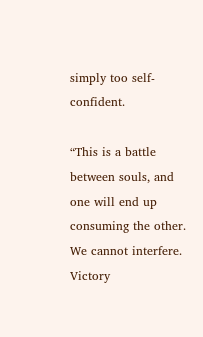simply too self-confident.

“This is a battle between souls, and one will end up consuming the other. We cannot interfere. Victory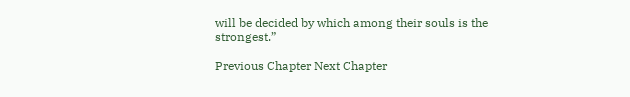will be decided by which among their souls is the strongest.”

Previous Chapter Next Chapter